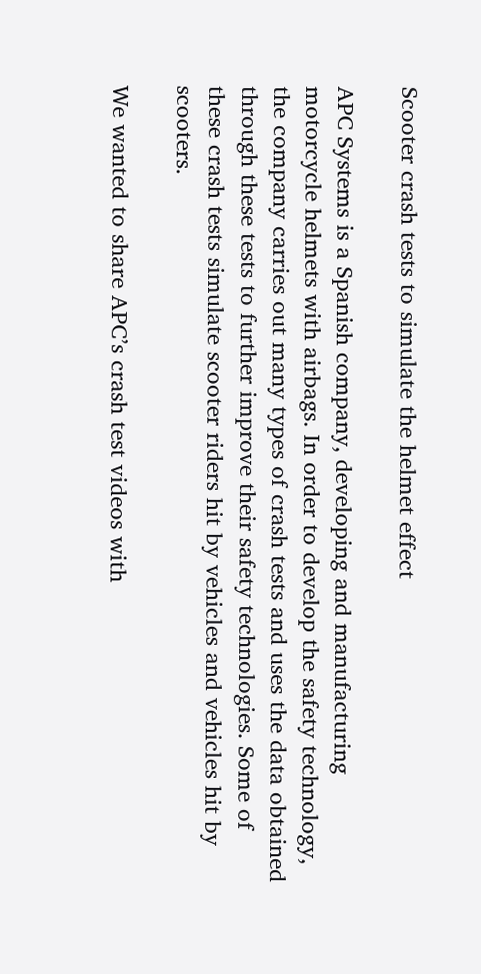Scooter crash tests to simulate the helmet effect

APC Systems is a Spanish company, developing and manufacturing motorcycle helmets with airbags. In order to develop the safety technology, the company carries out many types of crash tests and uses the data obtained through these tests to further improve their safety technologies. Some of these crash tests simulate scooter riders hit by vehicles and vehicles hit by scooters.

We wanted to share APC’s crash test videos with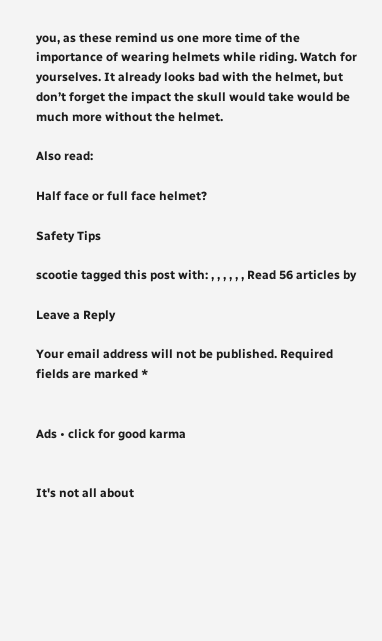you, as these remind us one more time of the importance of wearing helmets while riding. Watch for yourselves. It already looks bad with the helmet, but don’t forget the impact the skull would take would be much more without the helmet.

Also read:

Half face or full face helmet?

Safety Tips

scootie tagged this post with: , , , , , , Read 56 articles by

Leave a Reply

Your email address will not be published. Required fields are marked *


Ads • click for good karma


It's not all about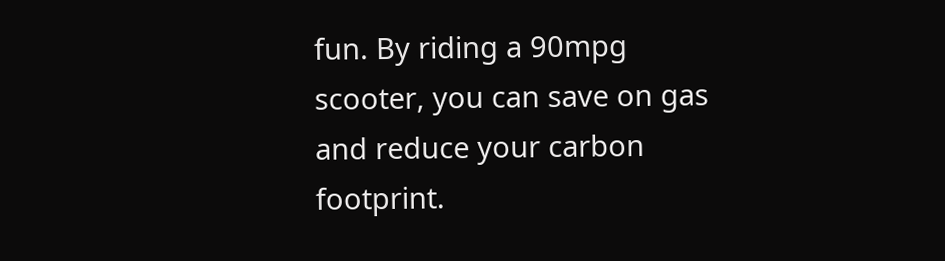fun. By riding a 90mpg scooter, you can save on gas and reduce your carbon footprint.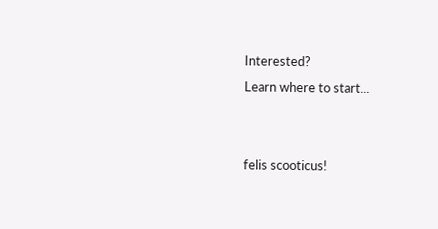Interested?
Learn where to start...


felis scooticus!